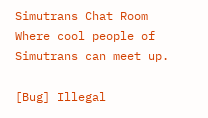Simutrans Chat Room
Where cool people of Simutrans can meet up.

[Bug] Illegal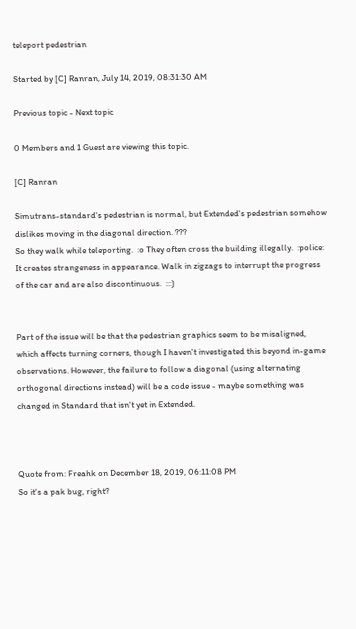teleport pedestrian

Started by [C] Ranran, July 14, 2019, 08:31:30 AM

Previous topic - Next topic

0 Members and 1 Guest are viewing this topic.

[C] Ranran

Simutrans-standard's pedestrian is normal, but Extended's pedestrian somehow dislikes moving in the diagonal direction. ???
So they walk while teleporting.  :o They often cross the building illegally.  :police:
It creates strangeness in appearance. Walk in zigzags to interrupt the progress of the car and are also discontinuous.  :::)


Part of the issue will be that the pedestrian graphics seem to be misaligned, which affects turning corners, though I haven't investigated this beyond in-game observations. However, the failure to follow a diagonal (using alternating orthogonal directions instead) will be a code issue - maybe something was changed in Standard that isn't yet in Extended.



Quote from: Freahk on December 18, 2019, 06:11:08 PM
So it's a pak bug, right?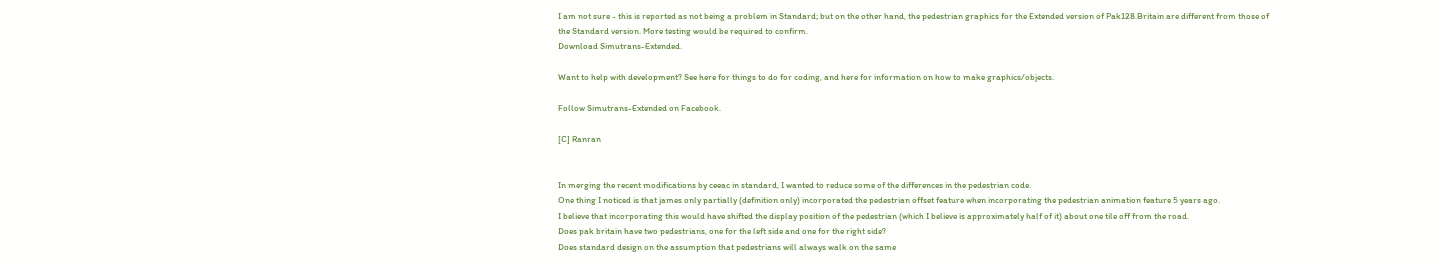I am not sure - this is reported as not being a problem in Standard; but on the other hand, the pedestrian graphics for the Extended version of Pak128.Britain are different from those of the Standard version. More testing would be required to confirm.
Download Simutrans-Extended.

Want to help with development? See here for things to do for coding, and here for information on how to make graphics/objects.

Follow Simutrans-Extended on Facebook.

[C] Ranran


In merging the recent modifications by ceeac in standard, I wanted to reduce some of the differences in the pedestrian code.
One thing I noticed is that james only partially (definition only) incorporated the pedestrian offset feature when incorporating the pedestrian animation feature 5 years ago.
I believe that incorporating this would have shifted the display position of the pedestrian (which I believe is approximately half of it) about one tile off from the road.
Does pak britain have two pedestrians, one for the left side and one for the right side?
Does standard design on the assumption that pedestrians will always walk on the same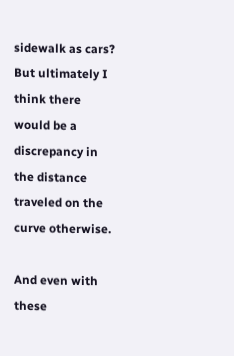sidewalk as cars?
But ultimately I think there would be a discrepancy in the distance traveled on the curve otherwise.

And even with these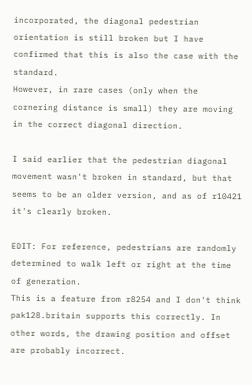incorporated, the diagonal pedestrian orientation is still broken but I have confirmed that this is also the case with the standard.
However, in rare cases (only when the cornering distance is small) they are moving in the correct diagonal direction.

I said earlier that the pedestrian diagonal movement wasn't broken in standard, but that seems to be an older version, and as of r10421 it's clearly broken.

EDIT: For reference, pedestrians are randomly determined to walk left or right at the time of generation.
This is a feature from r8254 and I don't think pak128.britain supports this correctly. In other words, the drawing position and offset are probably incorrect.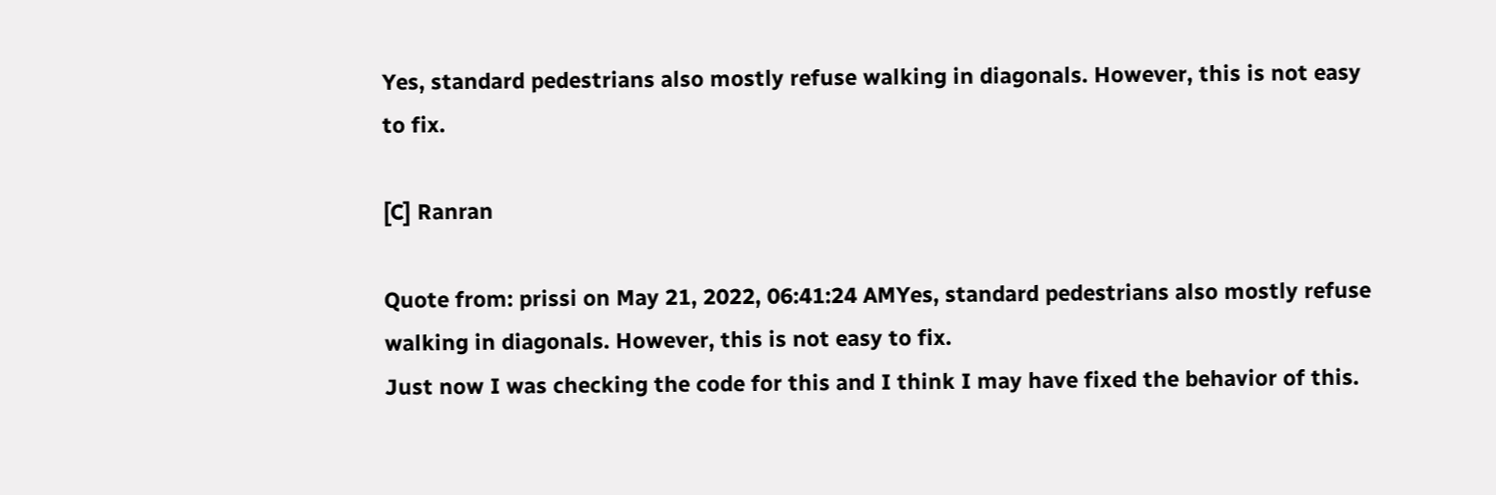Yes, standard pedestrians also mostly refuse walking in diagonals. However, this is not easy to fix.

[C] Ranran

Quote from: prissi on May 21, 2022, 06:41:24 AMYes, standard pedestrians also mostly refuse walking in diagonals. However, this is not easy to fix.
Just now I was checking the code for this and I think I may have fixed the behavior of this.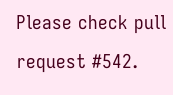Please check pull request #542.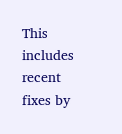This includes recent fixes by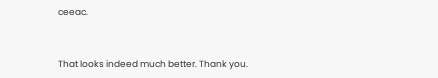ceeac.


That looks indeed much better. Thank you.